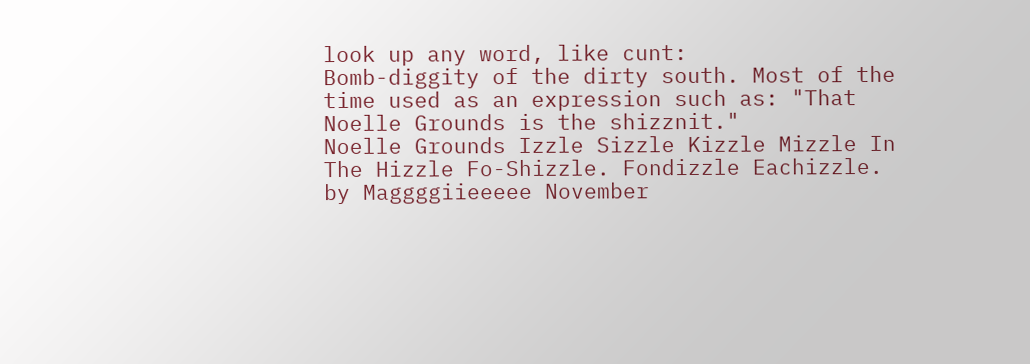look up any word, like cunt:
Bomb-diggity of the dirty south. Most of the time used as an expression such as: "That Noelle Grounds is the shizznit."
Noelle Grounds Izzle Sizzle Kizzle Mizzle In The Hizzle Fo-Shizzle. Fondizzle Eachizzle.
by Maggggiieeeee November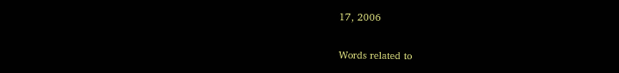17, 2006

Words related to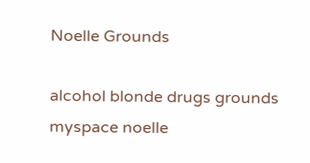Noelle Grounds

alcohol blonde drugs grounds myspace noelle